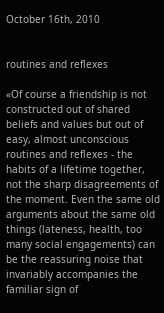October 16th, 2010


routines and reflexes

«Of course a friendship is not constructed out of shared beliefs and values but out of easy, almost unconscious routines and reflexes - the habits of a lifetime together, not the sharp disagreements of the moment. Even the same old arguments about the same old things (lateness, health, too many social engagements) can be the reassuring noise that invariably accompanies the familiar sign of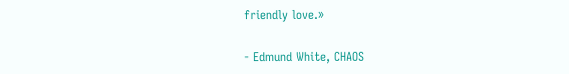friendly love.»

- Edmund White, CHAOS